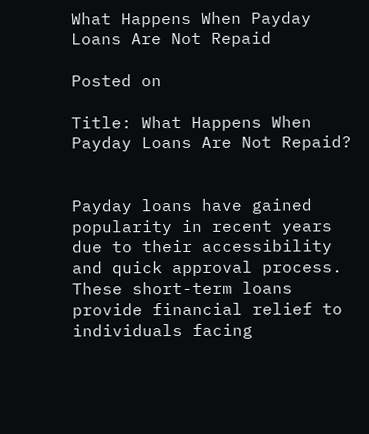What Happens When Payday Loans Are Not Repaid

Posted on

Title: What Happens When Payday Loans Are Not Repaid?


Payday loans have gained popularity in recent years due to their accessibility and quick approval process. These short-term loans provide financial relief to individuals facing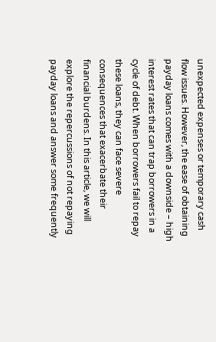unexpected expenses or temporary cash flow issues. However, the ease of obtaining payday loans comes with a downside – high interest rates that can trap borrowers in a cycle of debt. When borrowers fail to repay these loans, they can face severe consequences that exacerbate their financial burdens. In this article, we will explore the repercussions of not repaying payday loans and answer some frequently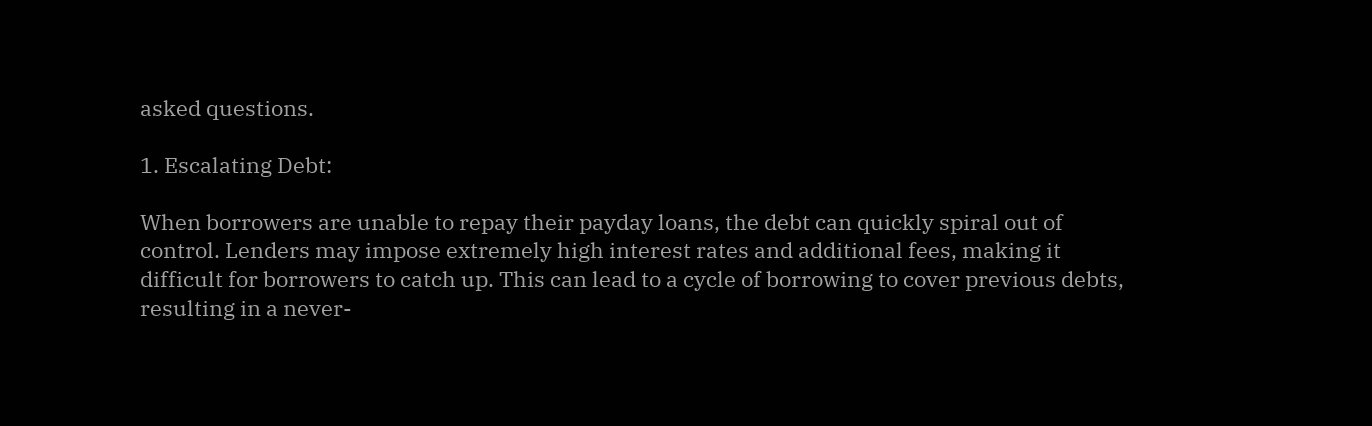asked questions.

1. Escalating Debt:

When borrowers are unable to repay their payday loans, the debt can quickly spiral out of control. Lenders may impose extremely high interest rates and additional fees, making it difficult for borrowers to catch up. This can lead to a cycle of borrowing to cover previous debts, resulting in a never-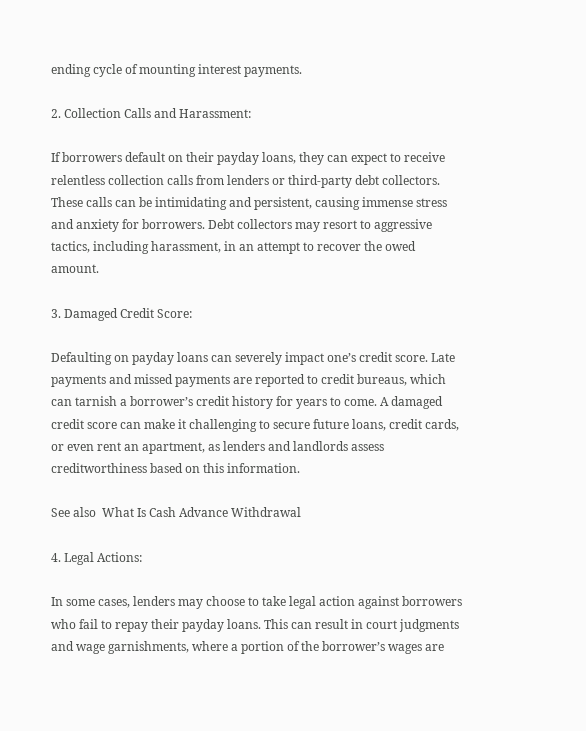ending cycle of mounting interest payments.

2. Collection Calls and Harassment:

If borrowers default on their payday loans, they can expect to receive relentless collection calls from lenders or third-party debt collectors. These calls can be intimidating and persistent, causing immense stress and anxiety for borrowers. Debt collectors may resort to aggressive tactics, including harassment, in an attempt to recover the owed amount.

3. Damaged Credit Score:

Defaulting on payday loans can severely impact one’s credit score. Late payments and missed payments are reported to credit bureaus, which can tarnish a borrower’s credit history for years to come. A damaged credit score can make it challenging to secure future loans, credit cards, or even rent an apartment, as lenders and landlords assess creditworthiness based on this information.

See also  What Is Cash Advance Withdrawal

4. Legal Actions:

In some cases, lenders may choose to take legal action against borrowers who fail to repay their payday loans. This can result in court judgments and wage garnishments, where a portion of the borrower’s wages are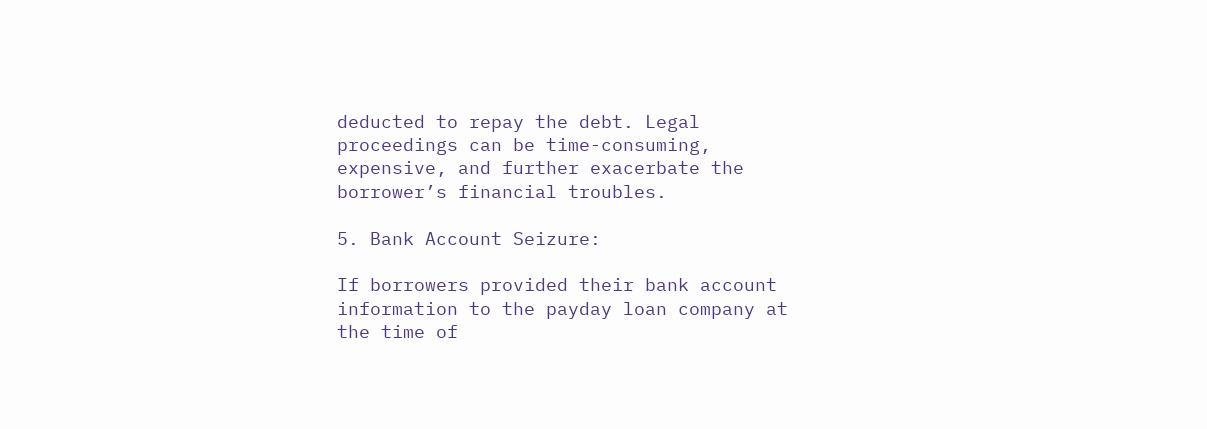deducted to repay the debt. Legal proceedings can be time-consuming, expensive, and further exacerbate the borrower’s financial troubles.

5. Bank Account Seizure:

If borrowers provided their bank account information to the payday loan company at the time of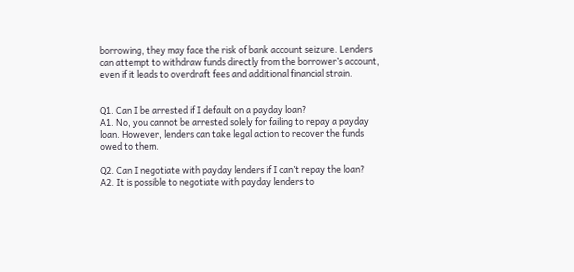borrowing, they may face the risk of bank account seizure. Lenders can attempt to withdraw funds directly from the borrower’s account, even if it leads to overdraft fees and additional financial strain.


Q1. Can I be arrested if I default on a payday loan?
A1. No, you cannot be arrested solely for failing to repay a payday loan. However, lenders can take legal action to recover the funds owed to them.

Q2. Can I negotiate with payday lenders if I can’t repay the loan?
A2. It is possible to negotiate with payday lenders to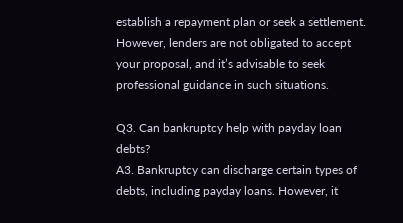establish a repayment plan or seek a settlement. However, lenders are not obligated to accept your proposal, and it’s advisable to seek professional guidance in such situations.

Q3. Can bankruptcy help with payday loan debts?
A3. Bankruptcy can discharge certain types of debts, including payday loans. However, it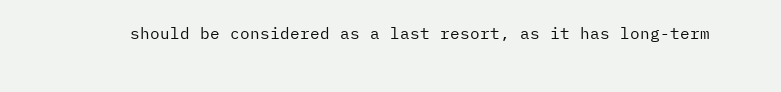should be considered as a last resort, as it has long-term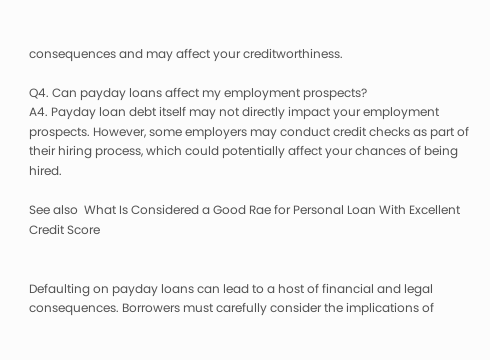consequences and may affect your creditworthiness.

Q4. Can payday loans affect my employment prospects?
A4. Payday loan debt itself may not directly impact your employment prospects. However, some employers may conduct credit checks as part of their hiring process, which could potentially affect your chances of being hired.

See also  What Is Considered a Good Rae for Personal Loan With Excellent Credit Score


Defaulting on payday loans can lead to a host of financial and legal consequences. Borrowers must carefully consider the implications of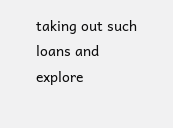taking out such loans and explore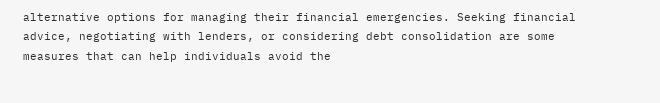alternative options for managing their financial emergencies. Seeking financial advice, negotiating with lenders, or considering debt consolidation are some measures that can help individuals avoid the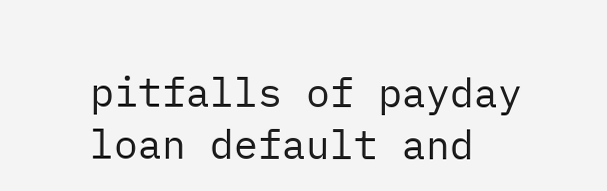pitfalls of payday loan default and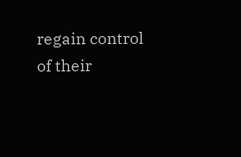regain control of their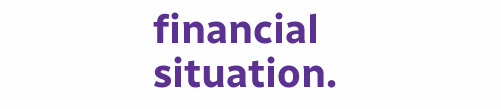financial situation.